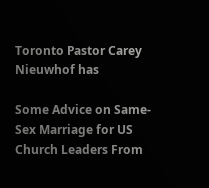Toronto Pastor Carey Nieuwhof has

Some Advice on Same-Sex Marriage for US Church Leaders From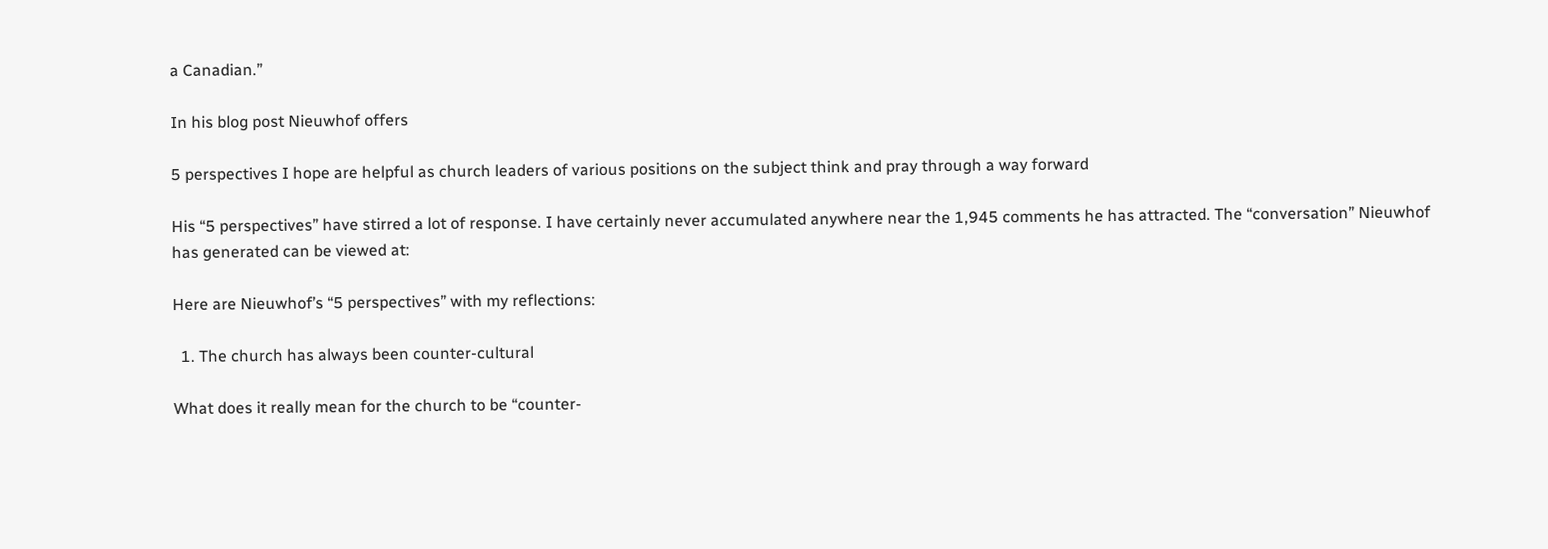a Canadian.”

In his blog post Nieuwhof offers

5 perspectives I hope are helpful as church leaders of various positions on the subject think and pray through a way forward

His “5 perspectives” have stirred a lot of response. I have certainly never accumulated anywhere near the 1,945 comments he has attracted. The “conversation” Nieuwhof has generated can be viewed at:

Here are Nieuwhof’s “5 perspectives” with my reflections:

  1. The church has always been counter-cultural

What does it really mean for the church to be “counter-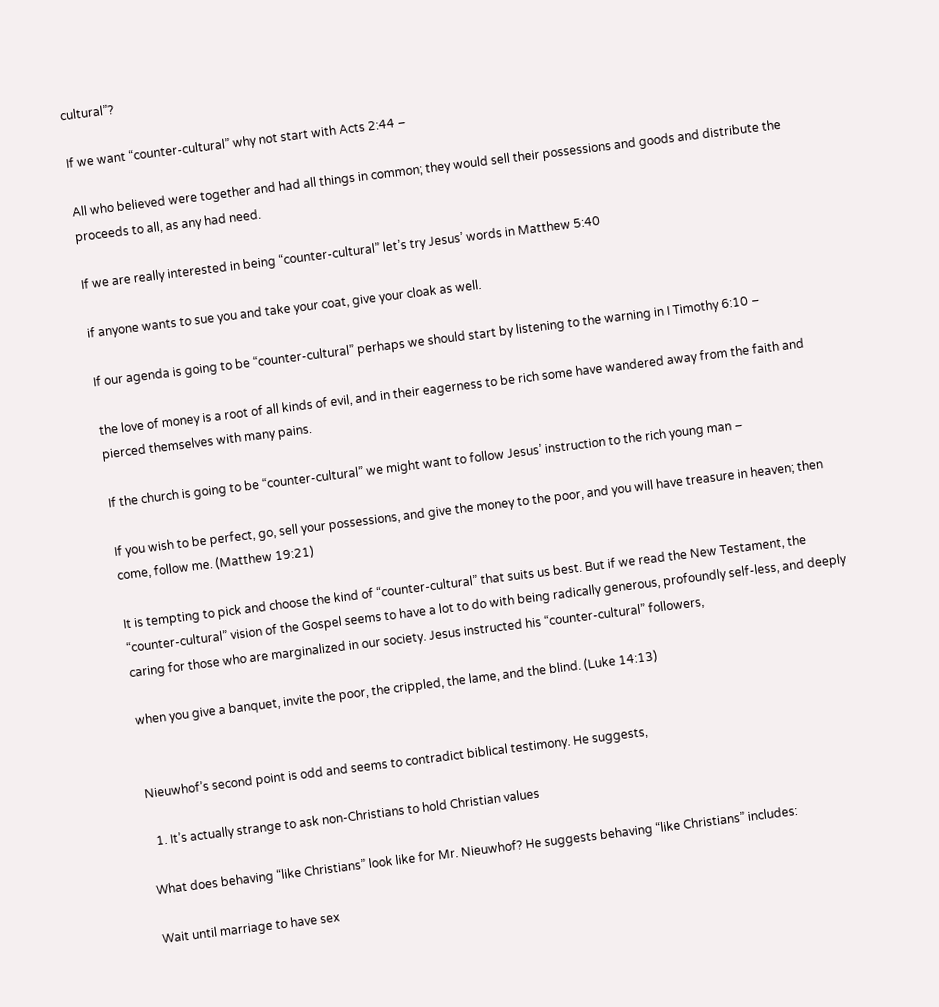cultural”?

If we want “counter-cultural” why not start with Acts 2:44 –

All who believed were together and had all things in common; they would sell their possessions and goods and distribute the proceeds to all, as any had need.

If we are really interested in being “counter-cultural” let’s try Jesus’ words in Matthew 5:40

if anyone wants to sue you and take your coat, give your cloak as well.

If our agenda is going to be “counter-cultural” perhaps we should start by listening to the warning in I Timothy 6:10 –

the love of money is a root of all kinds of evil, and in their eagerness to be rich some have wandered away from the faith and pierced themselves with many pains.

If the church is going to be “counter-cultural” we might want to follow Jesus’ instruction to the rich young man –

If you wish to be perfect, go, sell your possessions, and give the money to the poor, and you will have treasure in heaven; then come, follow me. (Matthew 19:21)

It is tempting to pick and choose the kind of “counter-cultural” that suits us best. But if we read the New Testament, the “counter-cultural” vision of the Gospel seems to have a lot to do with being radically generous, profoundly self-less, and deeply caring for those who are marginalized in our society. Jesus instructed his “counter-cultural” followers,

when you give a banquet, invite the poor, the crippled, the lame, and the blind. (Luke 14:13)


Nieuwhof’s second point is odd and seems to contradict biblical testimony. He suggests,

  1. It’s actually strange to ask non-Christians to hold Christian values

What does behaving “like Christians” look like for Mr. Nieuwhof? He suggests behaving “like Christians” includes:

Wait until marriage to have sex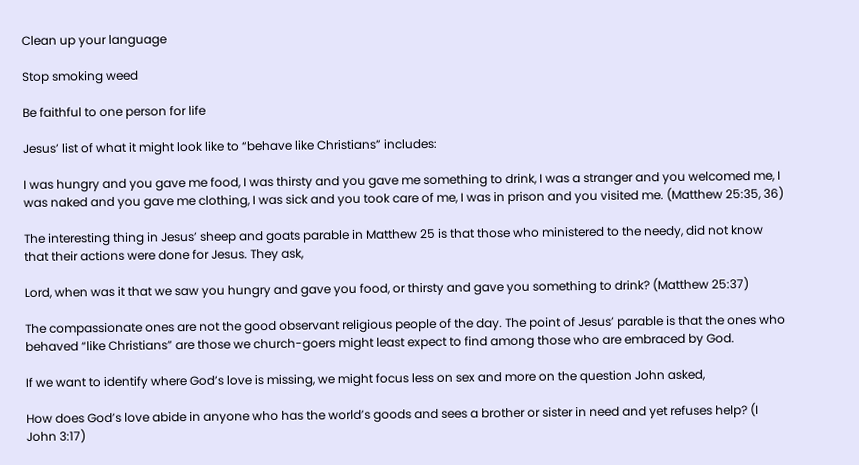Clean up your language

Stop smoking weed

Be faithful to one person for life

Jesus’ list of what it might look like to “behave like Christians” includes:

I was hungry and you gave me food, I was thirsty and you gave me something to drink, I was a stranger and you welcomed me, I was naked and you gave me clothing, I was sick and you took care of me, I was in prison and you visited me. (Matthew 25:35, 36)

The interesting thing in Jesus’ sheep and goats parable in Matthew 25 is that those who ministered to the needy, did not know that their actions were done for Jesus. They ask,

Lord, when was it that we saw you hungry and gave you food, or thirsty and gave you something to drink? (Matthew 25:37)

The compassionate ones are not the good observant religious people of the day. The point of Jesus’ parable is that the ones who behaved “like Christians” are those we church-goers might least expect to find among those who are embraced by God.

If we want to identify where God’s love is missing, we might focus less on sex and more on the question John asked,

How does God’s love abide in anyone who has the world’s goods and sees a brother or sister in need and yet refuses help? (I John 3:17)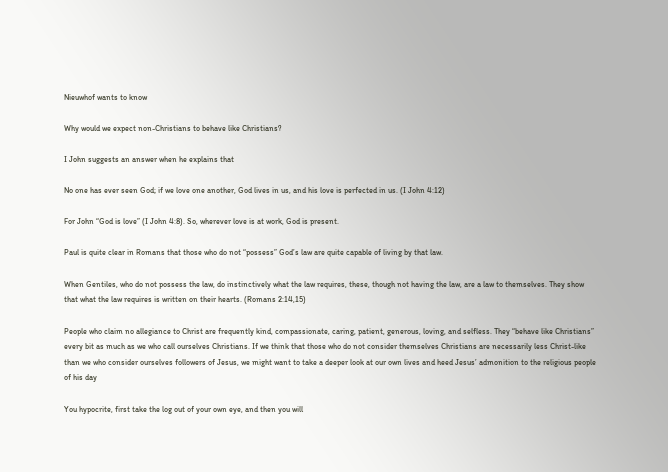Nieuwhof wants to know

Why would we expect non-Christians to behave like Christians?

I John suggests an answer when he explains that

No one has ever seen God; if we love one another, God lives in us, and his love is perfected in us. (I John 4:12)

For John “God is love” (I John 4:8). So, wherever love is at work, God is present.

Paul is quite clear in Romans that those who do not “possess” God’s law are quite capable of living by that law.

When Gentiles, who do not possess the law, do instinctively what the law requires, these, though not having the law, are a law to themselves. They show that what the law requires is written on their hearts. (Romans 2:14,15)

People who claim no allegiance to Christ are frequently kind, compassionate, caring, patient, generous, loving, and selfless. They “behave like Christians” every bit as much as we who call ourselves Christians. If we think that those who do not consider themselves Christians are necessarily less Christ-like than we who consider ourselves followers of Jesus, we might want to take a deeper look at our own lives and heed Jesus’ admonition to the religious people of his day

You hypocrite, first take the log out of your own eye, and then you will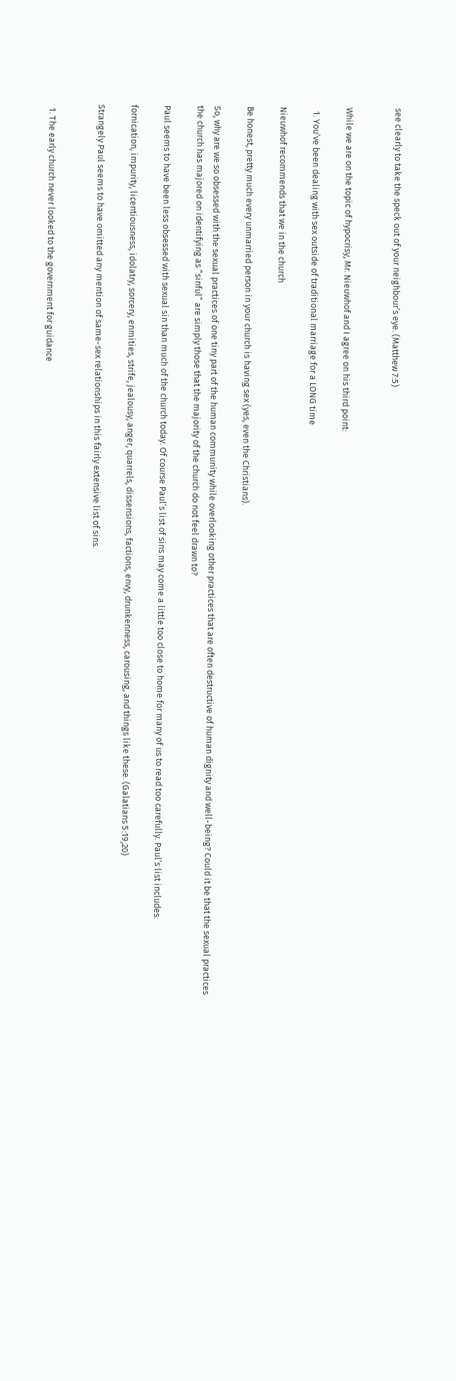see clearly to take the speck out of your neighbour’s eye. (Matthew 7:5)


While we are on the topic of hypocrisy, Mr. Nieuwhof and I agree on his third point:

  1. You’ve been dealing with sex outside of traditional marriage for a LONG time

Nieuwhof recommends that we in the church

Be honest, pretty much every unmarried person in your church is having sex (yes, even the Christians).

So, why are we so obsessed with the sexual practices of one tiny part of the human community while overlooking other practices that are often destructive of human dignity and well-being? Could it be that the sexual practices the church has majored on identifying as “sinful” are simply those that the majority of the church do not feel drawn to?

Paul seems to have been less obsessed with sexual sin than much of the church today. Of course Paul’s list of sins may come a little too close to home for many of us to read too carefully. Paul’s list includes:

fornication, impurity, licentiousness, idolatry, sorcery, enmities, strife, jealousy, anger, quarrels, dissensions, factions, envy, drunkenness, carousing, and things like these. (Galatians 5:19,20)

Strangely Paul seems to have omitted any mention of same-sex relationships in this fairly extensive list of sins.


  1. The early church never looked to the government for guidance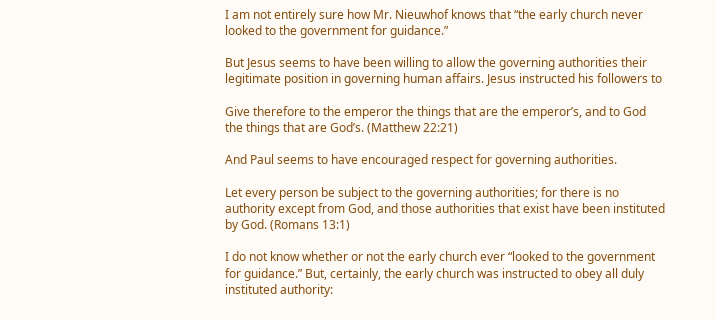I am not entirely sure how Mr. Nieuwhof knows that “the early church never looked to the government for guidance.”

But Jesus seems to have been willing to allow the governing authorities their legitimate position in governing human affairs. Jesus instructed his followers to

Give therefore to the emperor the things that are the emperor’s, and to God the things that are God’s. (Matthew 22:21)

And Paul seems to have encouraged respect for governing authorities.

Let every person be subject to the governing authorities; for there is no authority except from God, and those authorities that exist have been instituted by God. (Romans 13:1)

I do not know whether or not the early church ever “looked to the government for guidance.” But, certainly, the early church was instructed to obey all duly instituted authority: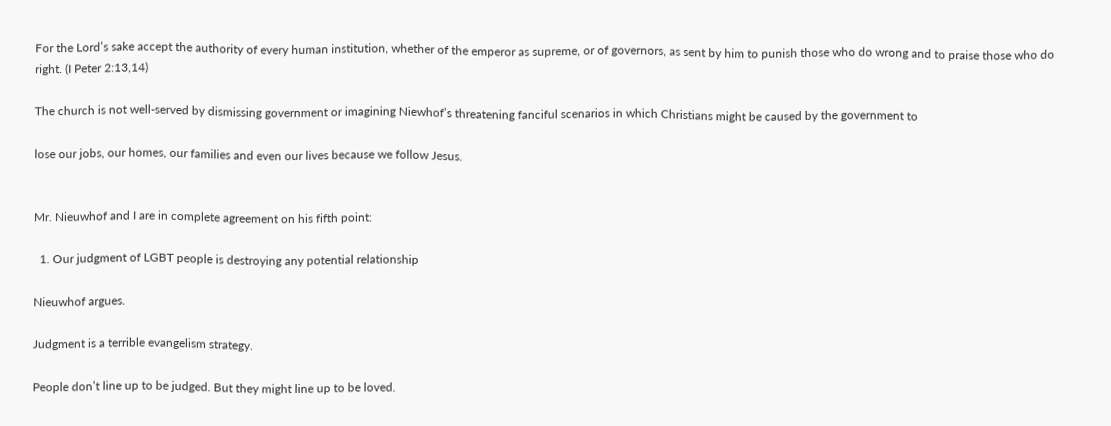For the Lord’s sake accept the authority of every human institution, whether of the emperor as supreme, or of governors, as sent by him to punish those who do wrong and to praise those who do right. (I Peter 2:13,14)

The church is not well-served by dismissing government or imagining Niewhof’s threatening fanciful scenarios in which Christians might be caused by the government to

lose our jobs, our homes, our families and even our lives because we follow Jesus.


Mr. Nieuwhof and I are in complete agreement on his fifth point:

  1. Our judgment of LGBT people is destroying any potential relationship

Nieuwhof argues.

Judgment is a terrible evangelism strategy.

People don’t line up to be judged. But they might line up to be loved.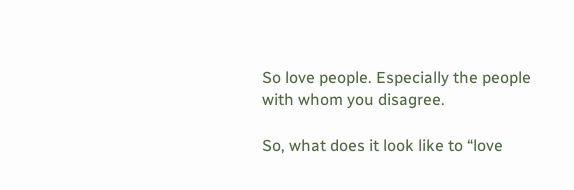So love people. Especially the people with whom you disagree.

So, what does it look like to “love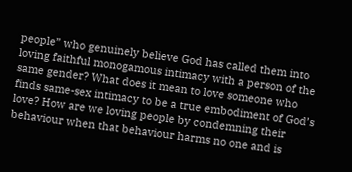people” who genuinely believe God has called them into loving faithful monogamous intimacy with a person of the same gender? What does it mean to love someone who finds same-sex intimacy to be a true embodiment of God’s love? How are we loving people by condemning their behaviour when that behaviour harms no one and is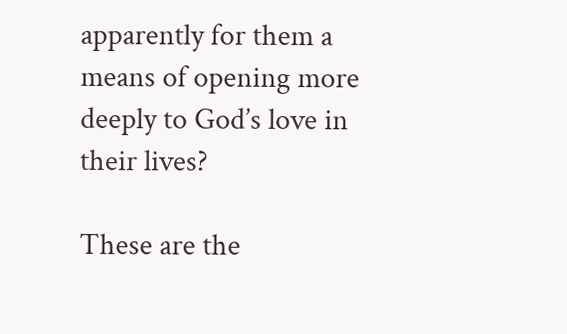apparently for them a means of opening more deeply to God’s love in their lives?

These are the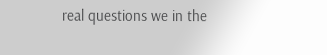real questions we in the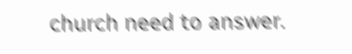church need to answer.